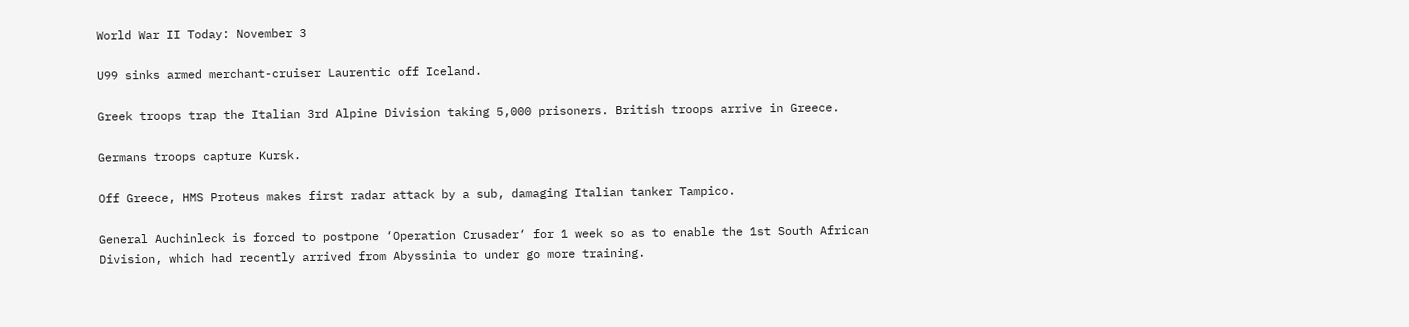World War II Today: November 3

U99 sinks armed merchant-cruiser Laurentic off Iceland.

Greek troops trap the Italian 3rd Alpine Division taking 5,000 prisoners. British troops arrive in Greece.

Germans troops capture Kursk.

Off Greece, HMS Proteus makes first radar attack by a sub, damaging Italian tanker Tampico.

General Auchinleck is forced to postpone ‘Operation Crusader‘ for 1 week so as to enable the 1st South African Division, which had recently arrived from Abyssinia to under go more training.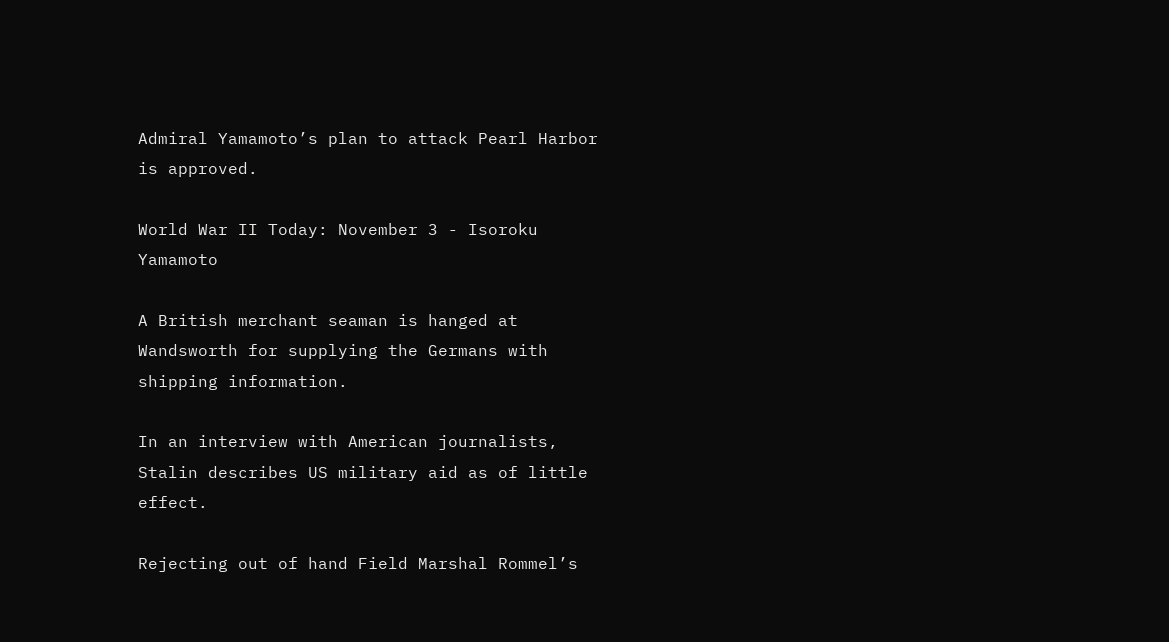Admiral Yamamoto’s plan to attack Pearl Harbor is approved.

World War II Today: November 3 - Isoroku Yamamoto

A British merchant seaman is hanged at Wandsworth for supplying the Germans with shipping information.

In an interview with American journalists, Stalin describes US military aid as of little effect.

Rejecting out of hand Field Marshal Rommel’s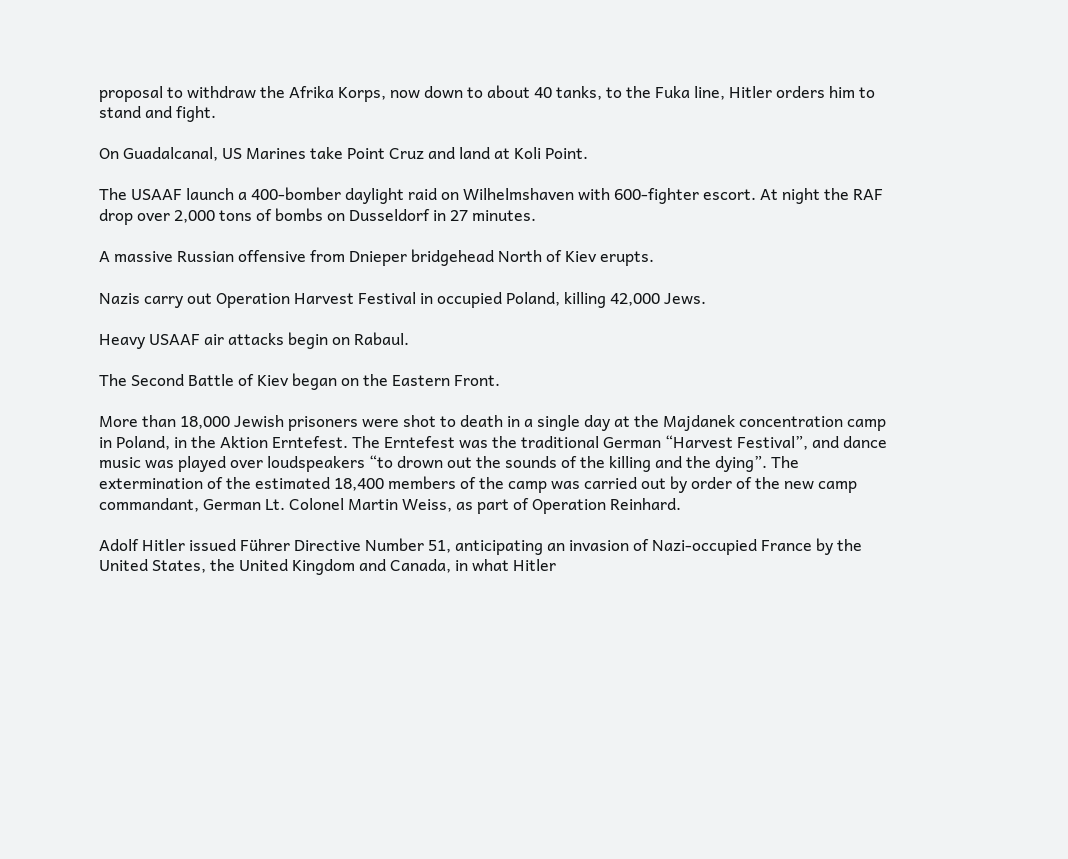proposal to withdraw the Afrika Korps, now down to about 40 tanks, to the Fuka line, Hitler orders him to stand and fight.

On Guadalcanal, US Marines take Point Cruz and land at Koli Point.

The USAAF launch a 400-bomber daylight raid on Wilhelmshaven with 600-fighter escort. At night the RAF drop over 2,000 tons of bombs on Dusseldorf in 27 minutes.

A massive Russian offensive from Dnieper bridgehead North of Kiev erupts.

Nazis carry out Operation Harvest Festival in occupied Poland, killing 42,000 Jews.

Heavy USAAF air attacks begin on Rabaul.

The Second Battle of Kiev began on the Eastern Front.

More than 18,000 Jewish prisoners were shot to death in a single day at the Majdanek concentration camp in Poland, in the Aktion Erntefest. The Erntefest was the traditional German “Harvest Festival”, and dance music was played over loudspeakers “to drown out the sounds of the killing and the dying”. The extermination of the estimated 18,400 members of the camp was carried out by order of the new camp commandant, German Lt. Colonel Martin Weiss, as part of Operation Reinhard.

Adolf Hitler issued Führer Directive Number 51, anticipating an invasion of Nazi-occupied France by the United States, the United Kingdom and Canada, in what Hitler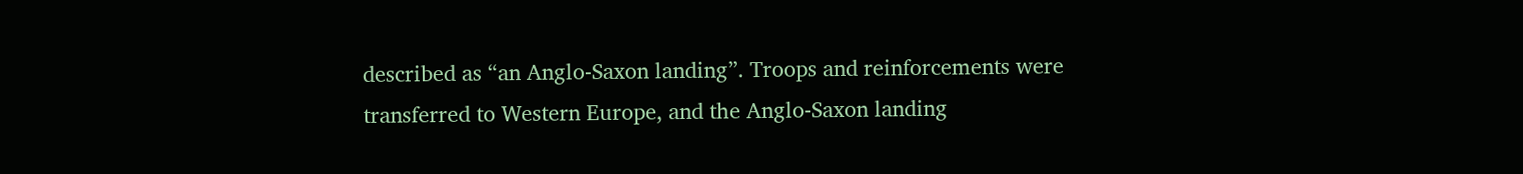described as “an Anglo-Saxon landing”. Troops and reinforcements were transferred to Western Europe, and the Anglo-Saxon landing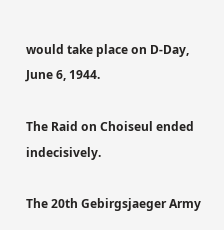would take place on D-Day, June 6, 1944.

The Raid on Choiseul ended indecisively.

The 20th Gebirgsjaeger Army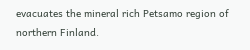evacuates the mineral rich Petsamo region of northern Finland.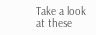Take a look at these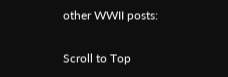other WWII posts:

Scroll to Top